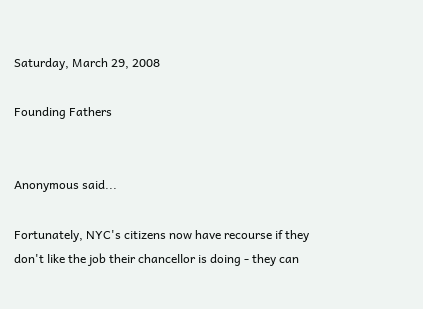Saturday, March 29, 2008

Founding Fathers


Anonymous said...

Fortunately, NYC's citizens now have recourse if they don't like the job their chancellor is doing - they can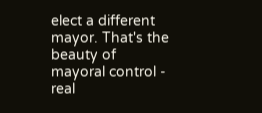elect a different mayor. That's the beauty of mayoral control - real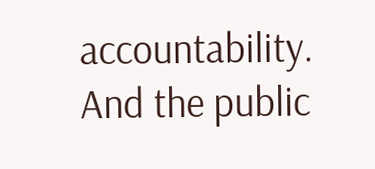accountability. And the public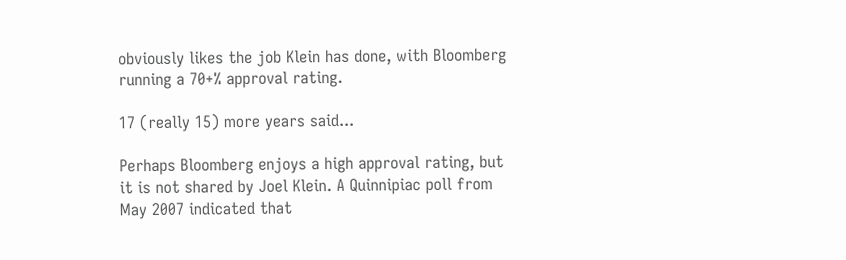obviously likes the job Klein has done, with Bloomberg running a 70+% approval rating.

17 (really 15) more years said...

Perhaps Bloomberg enjoys a high approval rating, but it is not shared by Joel Klein. A Quinnipiac poll from May 2007 indicated that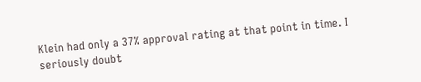Klein had only a 37% approval rating at that point in time. I seriously doubt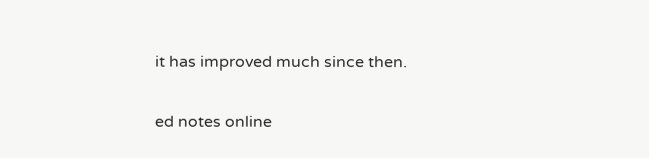it has improved much since then.

ed notes online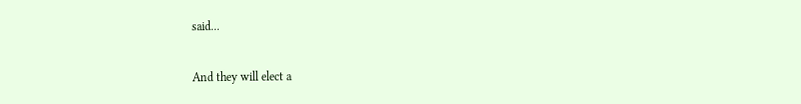said...

And they will elect a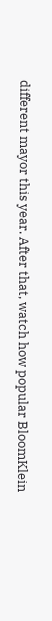different mayor this year. After that, watch how popular BloomKlein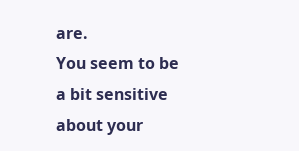are.
You seem to be a bit sensitive about your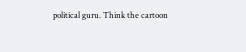political guru. Think the cartoon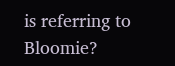is referring to Bloomie?